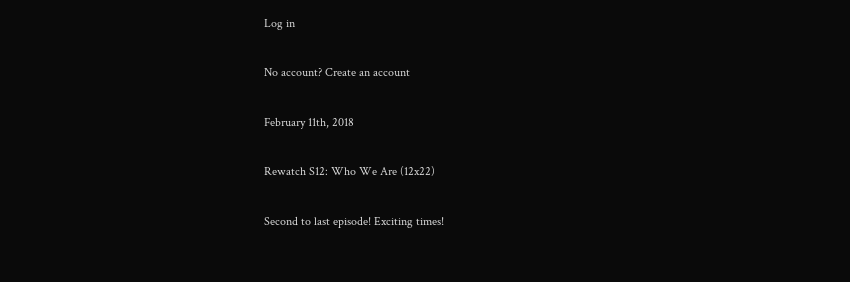Log in

No account? Create an account

February 11th, 2018

Rewatch S12: Who We Are (12x22)

Second to last episode! Exciting times!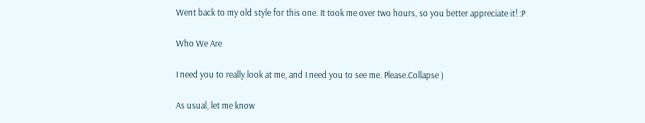Went back to my old style for this one. It took me over two hours, so you better appreciate it! :P

Who We Are

I need you to really look at me, and I need you to see me. Please.Collapse )

As usual, let me know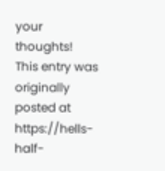your thoughts! This entry was originally posted at https://hells-half-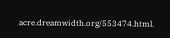acre.dreamwidth.org/553474.html.